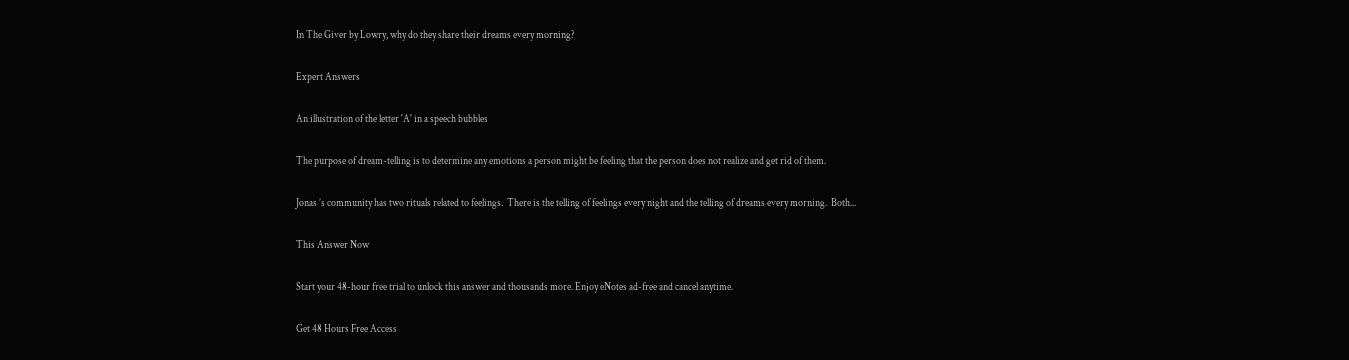In The Giver by Lowry, why do they share their dreams every morning?

Expert Answers

An illustration of the letter 'A' in a speech bubbles

The purpose of dream-telling is to determine any emotions a person might be feeling that the person does not realize and get rid of them.

Jonas ’s community has two rituals related to feelings.  There is the telling of feelings every night and the telling of dreams every morning.  Both...

This Answer Now

Start your 48-hour free trial to unlock this answer and thousands more. Enjoy eNotes ad-free and cancel anytime.

Get 48 Hours Free Access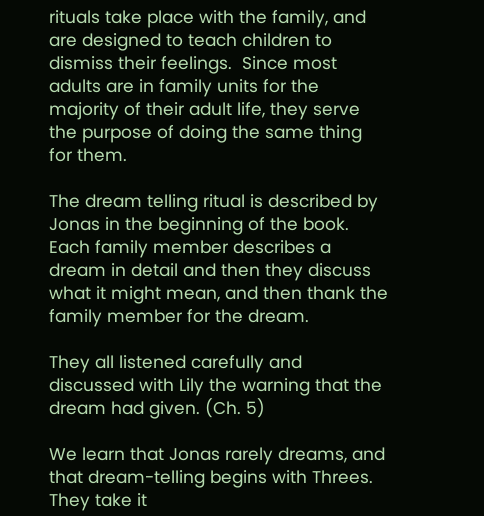rituals take place with the family, and are designed to teach children to dismiss their feelings.  Since most adults are in family units for the majority of their adult life, they serve the purpose of doing the same thing for them.

The dream telling ritual is described by Jonas in the beginning of the book.  Each family member describes a dream in detail and then they discuss what it might mean, and then thank the family member for the dream.

They all listened carefully and discussed with Lily the warning that the dream had given. (Ch. 5)

We learn that Jonas rarely dreams, and that dream-telling begins with Threes.  They take it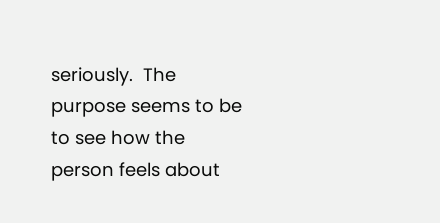seriously.  The purpose seems to be to see how the person feels about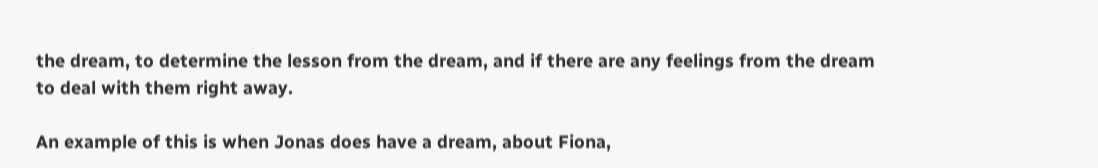the dream, to determine the lesson from the dream, and if there are any feelings from the dream to deal with them right away.

An example of this is when Jonas does have a dream, about Fiona,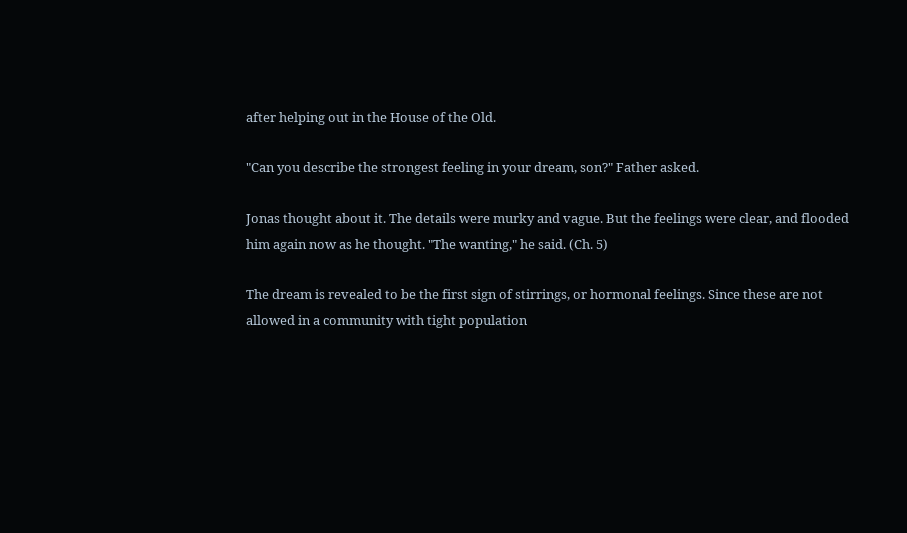after helping out in the House of the Old.

"Can you describe the strongest feeling in your dream, son?" Father asked.

Jonas thought about it. The details were murky and vague. But the feelings were clear, and flooded him again now as he thought. "The wanting," he said. (Ch. 5)

The dream is revealed to be the first sign of stirrings, or hormonal feelings. Since these are not allowed in a community with tight population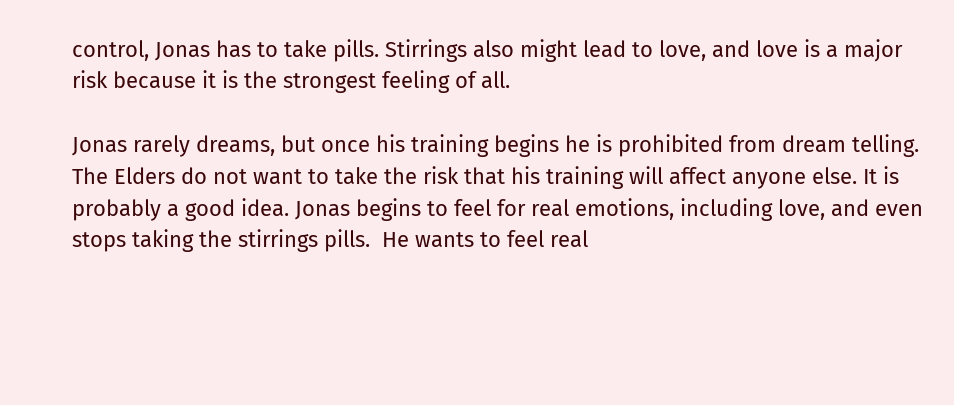control, Jonas has to take pills. Stirrings also might lead to love, and love is a major risk because it is the strongest feeling of all.

Jonas rarely dreams, but once his training begins he is prohibited from dream telling. The Elders do not want to take the risk that his training will affect anyone else. It is probably a good idea. Jonas begins to feel for real emotions, including love, and even stops taking the stirrings pills.  He wants to feel real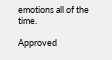emotions all of the time.

Approved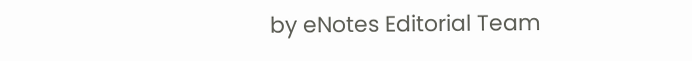by eNotes Editorial Team